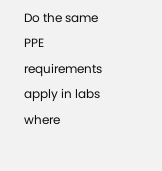Do the same PPE requirements apply in labs where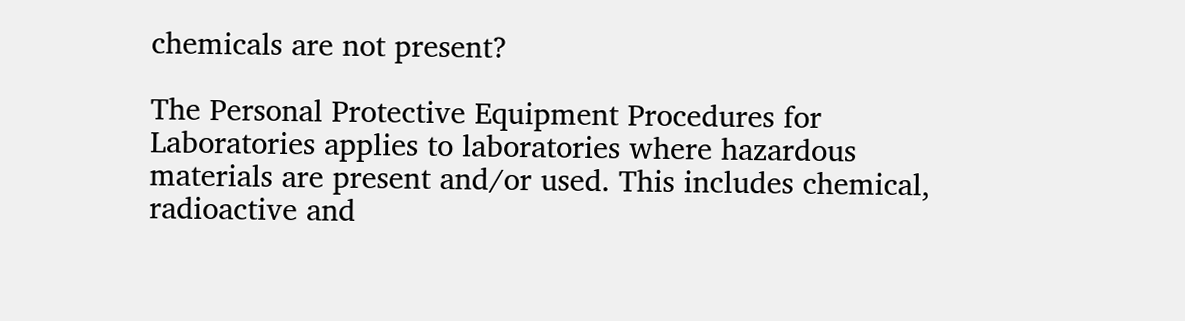chemicals are not present?

The Personal Protective Equipment Procedures for Laboratories applies to laboratories where hazardous materials are present and/or used. This includes chemical, radioactive and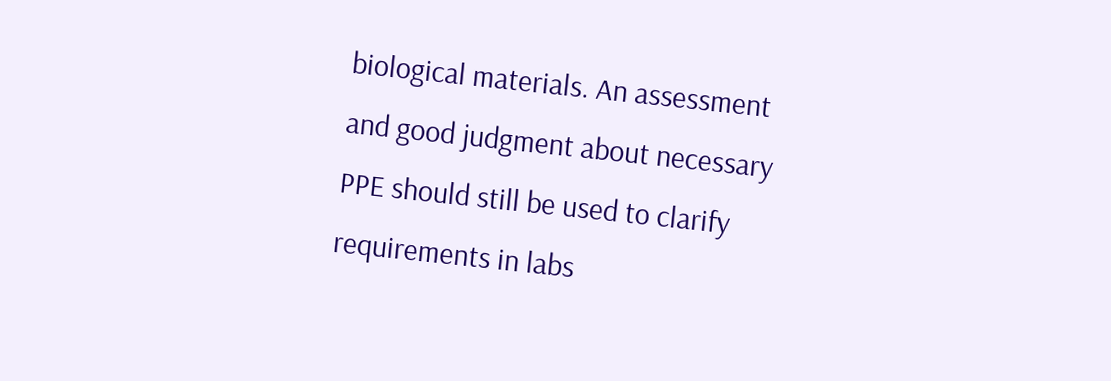biological materials. An assessment and good judgment about necessary PPE should still be used to clarify requirements in labs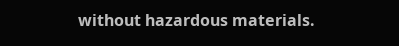without hazardous materials.